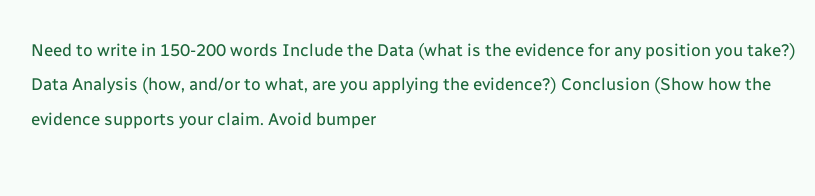Need to write in 150-200 words Include the Data (what is the evidence for any position you take?) Data Analysis (how, and/or to what, are you applying the evidence?) Conclusion (Show how the evidence supports your claim. Avoid bumper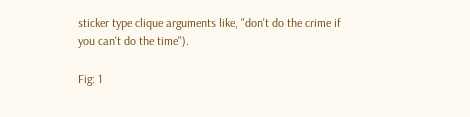sticker type clique arguments like, "don't do the crime if you can't do the time").

Fig: 1